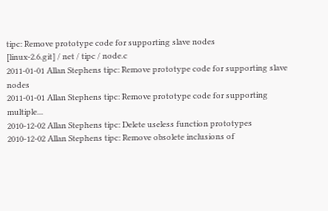tipc: Remove prototype code for supporting slave nodes
[linux-2.6.git] / net / tipc / node.c
2011-01-01 Allan Stephens tipc: Remove prototype code for supporting slave nodes
2011-01-01 Allan Stephens tipc: Remove prototype code for supporting multiple...
2010-12-02 Allan Stephens tipc: Delete useless function prototypes
2010-12-02 Allan Stephens tipc: Remove obsolete inclusions of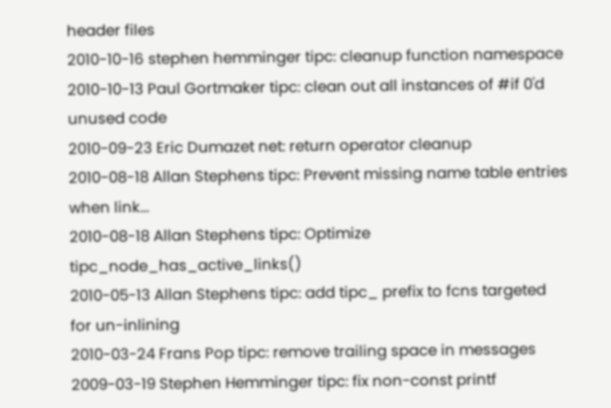header files
2010-10-16 stephen hemminger tipc: cleanup function namespace
2010-10-13 Paul Gortmaker tipc: clean out all instances of #if 0'd unused code
2010-09-23 Eric Dumazet net: return operator cleanup
2010-08-18 Allan Stephens tipc: Prevent missing name table entries when link...
2010-08-18 Allan Stephens tipc: Optimize tipc_node_has_active_links()
2010-05-13 Allan Stephens tipc: add tipc_ prefix to fcns targeted for un-inlining
2010-03-24 Frans Pop tipc: remove trailing space in messages
2009-03-19 Stephen Hemminger tipc: fix non-const printf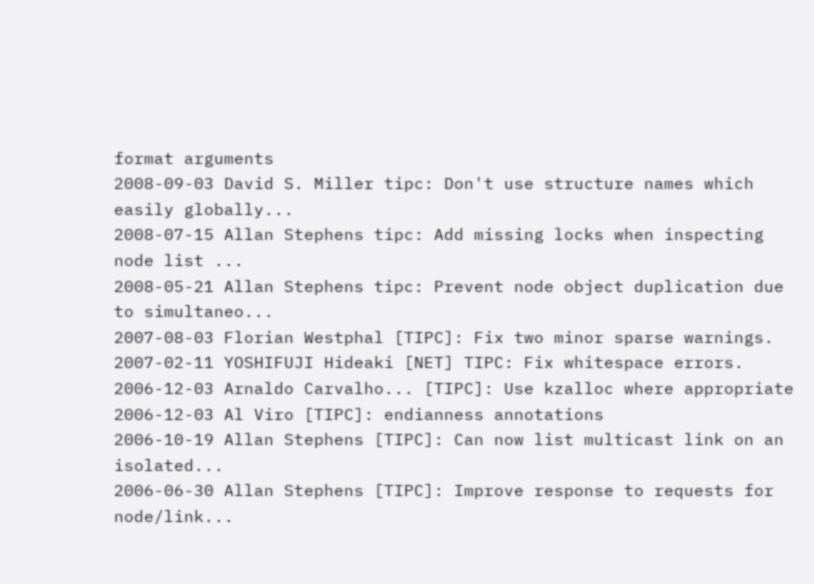format arguments
2008-09-03 David S. Miller tipc: Don't use structure names which easily globally...
2008-07-15 Allan Stephens tipc: Add missing locks when inspecting node list ...
2008-05-21 Allan Stephens tipc: Prevent node object duplication due to simultaneo...
2007-08-03 Florian Westphal [TIPC]: Fix two minor sparse warnings.
2007-02-11 YOSHIFUJI Hideaki [NET] TIPC: Fix whitespace errors.
2006-12-03 Arnaldo Carvalho... [TIPC]: Use kzalloc where appropriate
2006-12-03 Al Viro [TIPC]: endianness annotations
2006-10-19 Allan Stephens [TIPC]: Can now list multicast link on an isolated...
2006-06-30 Allan Stephens [TIPC]: Improve response to requests for node/link...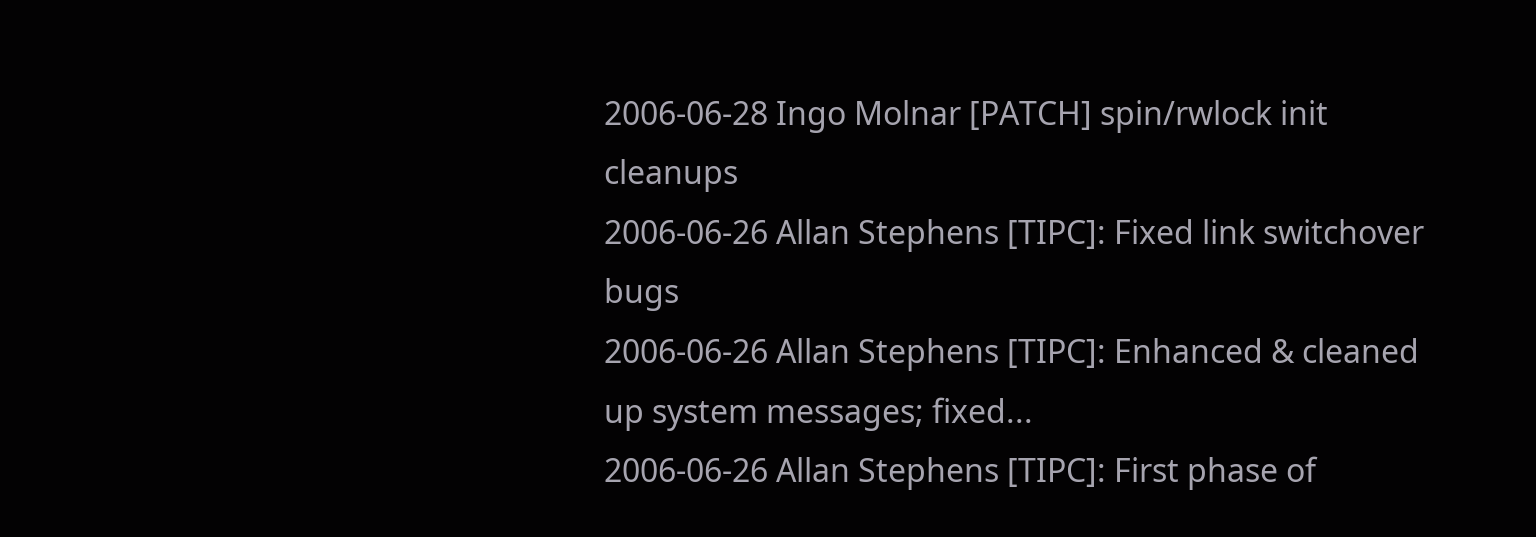2006-06-28 Ingo Molnar [PATCH] spin/rwlock init cleanups
2006-06-26 Allan Stephens [TIPC]: Fixed link switchover bugs
2006-06-26 Allan Stephens [TIPC]: Enhanced & cleaned up system messages; fixed...
2006-06-26 Allan Stephens [TIPC]: First phase of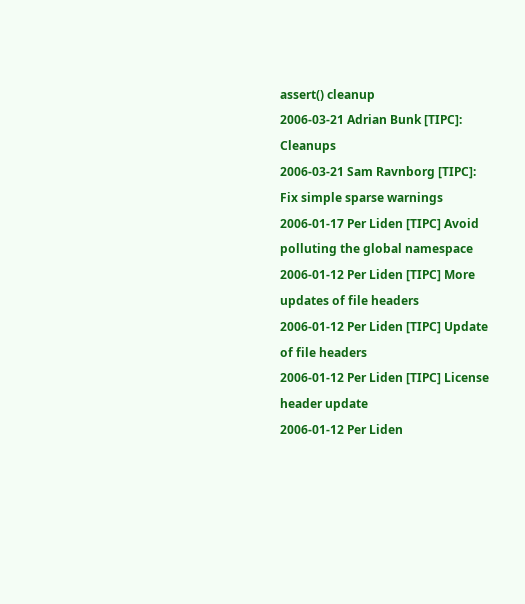assert() cleanup
2006-03-21 Adrian Bunk [TIPC]: Cleanups
2006-03-21 Sam Ravnborg [TIPC]: Fix simple sparse warnings
2006-01-17 Per Liden [TIPC] Avoid polluting the global namespace
2006-01-12 Per Liden [TIPC] More updates of file headers
2006-01-12 Per Liden [TIPC] Update of file headers
2006-01-12 Per Liden [TIPC] License header update
2006-01-12 Per Liden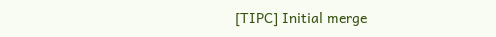[TIPC] Initial merge